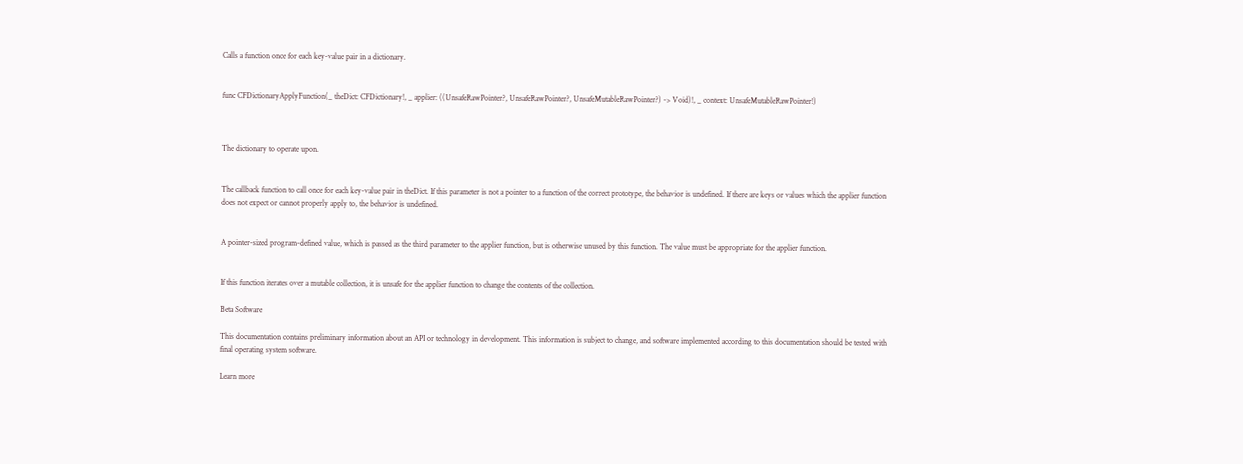Calls a function once for each key-value pair in a dictionary.


func CFDictionaryApplyFunction(_ theDict: CFDictionary!, _ applier: ((UnsafeRawPointer?, UnsafeRawPointer?, UnsafeMutableRawPointer?) -> Void)!, _ context: UnsafeMutableRawPointer!)



The dictionary to operate upon.


The callback function to call once for each key-value pair in theDict. If this parameter is not a pointer to a function of the correct prototype, the behavior is undefined. If there are keys or values which the applier function does not expect or cannot properly apply to, the behavior is undefined.


A pointer-sized program-defined value, which is passed as the third parameter to the applier function, but is otherwise unused by this function. The value must be appropriate for the applier function.


If this function iterates over a mutable collection, it is unsafe for the applier function to change the contents of the collection.

Beta Software

This documentation contains preliminary information about an API or technology in development. This information is subject to change, and software implemented according to this documentation should be tested with final operating system software.

Learn more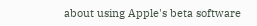about using Apple's beta software